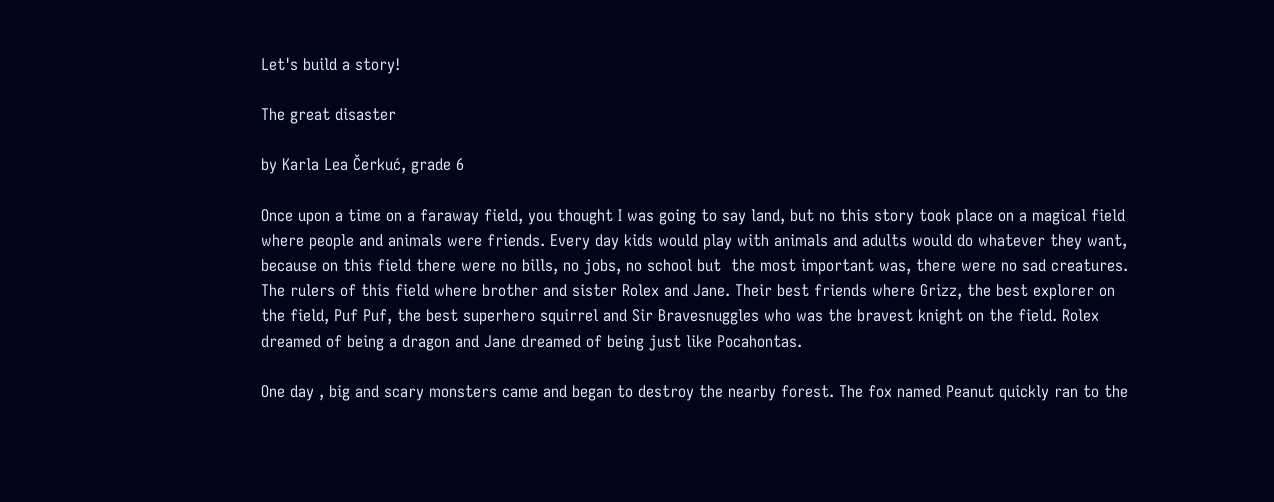Let's build a story!

The great disaster

by Karla Lea Čerkuć, grade 6

Once upon a time on a faraway field, you thought I was going to say land, but no this story took place on a magical field where people and animals were friends. Every day kids would play with animals and adults would do whatever they want, because on this field there were no bills, no jobs, no school but  the most important was, there were no sad creatures. The rulers of this field where brother and sister Rolex and Jane. Their best friends where Grizz, the best explorer on the field, Puf Puf, the best superhero squirrel and Sir Bravesnuggles who was the bravest knight on the field. Rolex dreamed of being a dragon and Jane dreamed of being just like Pocahontas.

One day , big and scary monsters came and began to destroy the nearby forest. The fox named Peanut quickly ran to the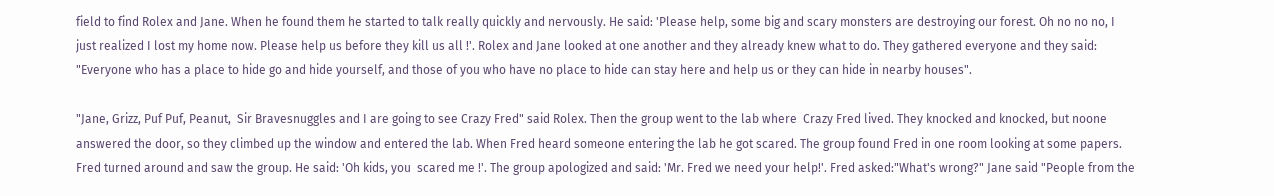field to find Rolex and Jane. When he found them he started to talk really quickly and nervously. He said: 'Please help, some big and scary monsters are destroying our forest. Oh no no no, I  just realized I lost my home now. Please help us before they kill us all !'. Rolex and Jane looked at one another and they already knew what to do. They gathered everyone and they said: "Everyone who has a place to hide go and hide yourself, and those of you who have no place to hide can stay here and help us or they can hide in nearby houses".

"Jane, Grizz, Puf Puf, Peanut,  Sir Bravesnuggles and I are going to see Crazy Fred" said Rolex. Then the group went to the lab where  Crazy Fred lived. They knocked and knocked, but noone answered the door, so they climbed up the window and entered the lab. When Fred heard someone entering the lab he got scared. The group found Fred in one room looking at some papers. Fred turned around and saw the group. He said: 'Oh kids, you  scared me !'. The group apologized and said: 'Mr. Fred we need your help!'. Fred asked:"What's wrong?" Jane said "People from the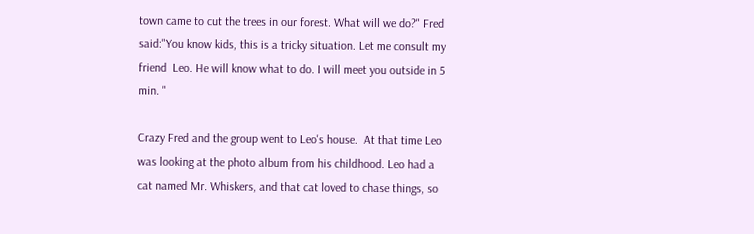town came to cut the trees in our forest. What will we do?" Fred said:"You know kids, this is a tricky situation. Let me consult my friend  Leo. He will know what to do. I will meet you outside in 5 min. "

Crazy Fred and the group went to Leo's house.  At that time Leo was looking at the photo album from his childhood. Leo had a cat named Mr. Whiskers, and that cat loved to chase things, so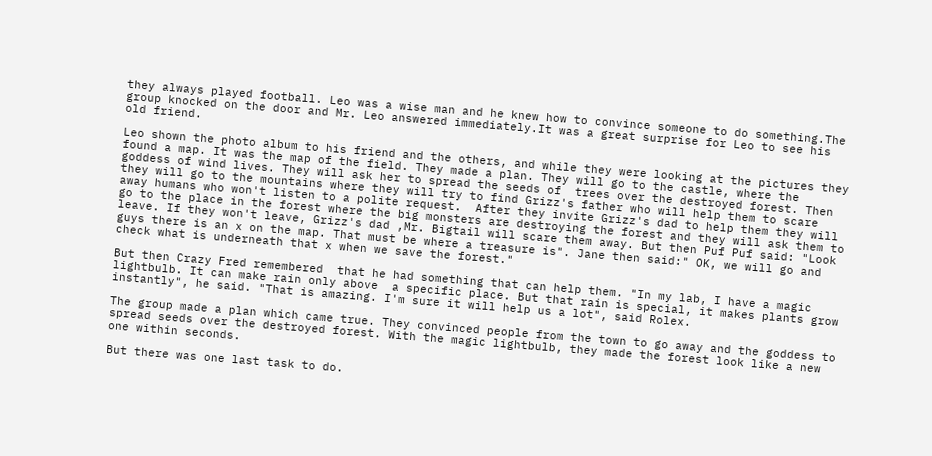they always played football. Leo was a wise man and he knew how to convince someone to do something.The group knocked on the door and Mr. Leo answered immediately.It was a great surprise for Leo to see his old friend.

Leo shown the photo album to his friend and the others, and while they were looking at the pictures they found a map. It was the map of the field. They made a plan. They will go to the castle, where the goddess of wind lives. They will ask her to spread the seeds of  trees over the destroyed forest. Then they will go to the mountains where they will try to find Grizz's father who will help them to scare away humans who won't listen to a polite request.  After they invite Grizz's dad to help them they will go to the place in the forest where the big monsters are destroying the forest and they will ask them to leave. If they won't leave, Grizz's dad ,Mr. Bigtail will scare them away. But then Puf Puf said: "Look guys there is an x on the map. That must be where a treasure is". Jane then said:" OK, we will go and check what is underneath that x when we save the forest."

But then Crazy Fred remembered  that he had something that can help them. "In my lab, I have a magic lightbulb. It can make rain only above  a specific place. But that rain is special, it makes plants grow instantly", he said. "That is amazing. I'm sure it will help us a lot", said Rolex.

The group made a plan which came true. They convinced people from the town to go away and the goddess to spread seeds over the destroyed forest. With the magic lightbulb, they made the forest look like a new one within seconds.

But there was one last task to do.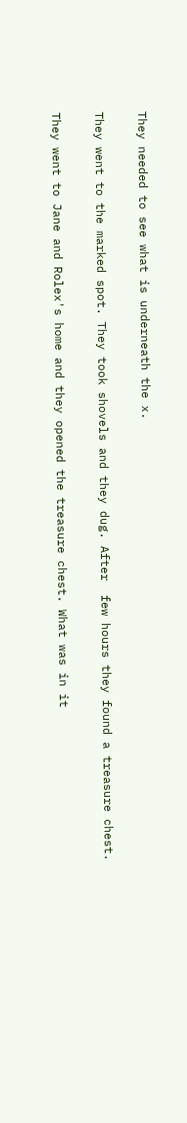They needed to see what is underneath the x.

They went to the marked spot. They took shovels and they dug. After  few hours they found a treasure chest.

They went to Jane and Rolex's home and they opened the treasure chest. What was in it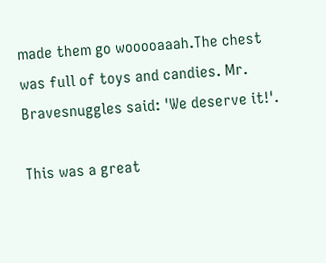made them go wooooaaah.The chest was full of toys and candies. Mr. Bravesnuggles said: 'We deserve it!'.

This was a great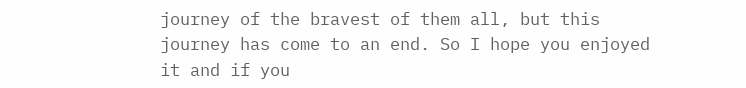journey of the bravest of them all, but this journey has come to an end. So I hope you enjoyed it and if you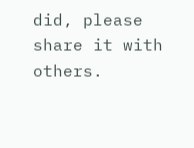did, please share it with others.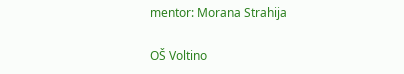mentor: Morana Strahija

OŠ Voltino